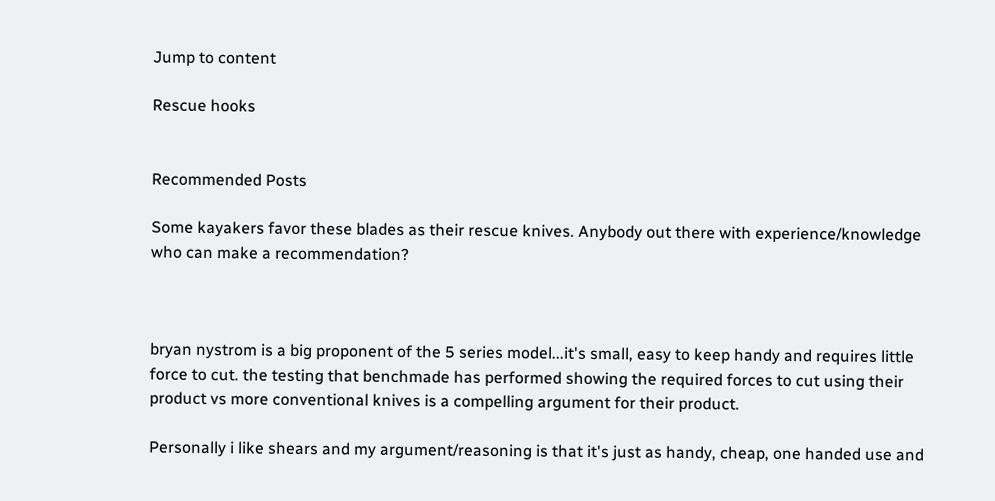Jump to content

Rescue hooks


Recommended Posts

Some kayakers favor these blades as their rescue knives. Anybody out there with experience/knowledge who can make a recommendation?



bryan nystrom is a big proponent of the 5 series model...it's small, easy to keep handy and requires little force to cut. the testing that benchmade has performed showing the required forces to cut using their product vs more conventional knives is a compelling argument for their product.

Personally i like shears and my argument/reasoning is that it's just as handy, cheap, one handed use and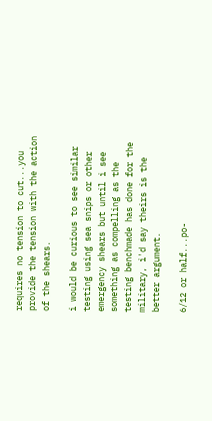requires no tension to cut...you provide the tension with the action of the shears.

i would be curious to see similar testing using sea snips or other emergency shears but until i see something as compelling as the testing benchmade has done for the military, i'd say theirs is the better argument.

6/12 or half...po-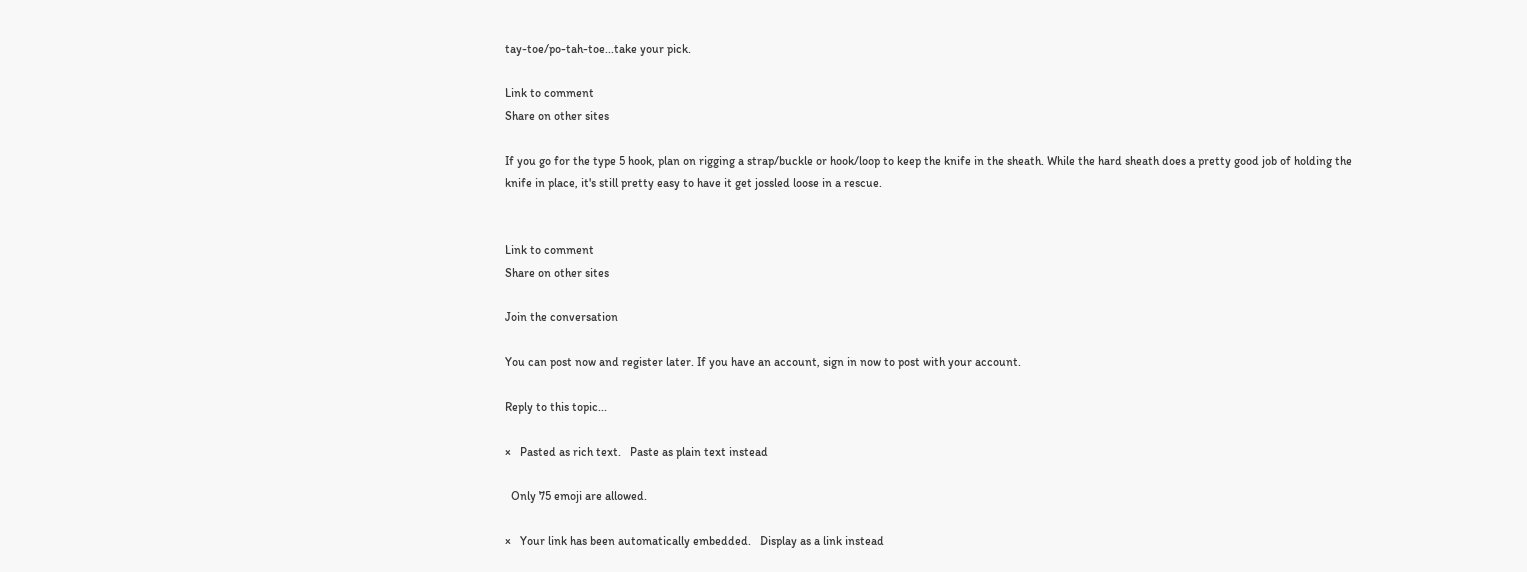tay-toe/po-tah-toe...take your pick.

Link to comment
Share on other sites

If you go for the type 5 hook, plan on rigging a strap/buckle or hook/loop to keep the knife in the sheath. While the hard sheath does a pretty good job of holding the knife in place, it's still pretty easy to have it get jossled loose in a rescue.


Link to comment
Share on other sites

Join the conversation

You can post now and register later. If you have an account, sign in now to post with your account.

Reply to this topic...

×   Pasted as rich text.   Paste as plain text instead

  Only 75 emoji are allowed.

×   Your link has been automatically embedded.   Display as a link instead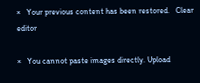×   Your previous content has been restored.   Clear editor

×   You cannot paste images directly. Upload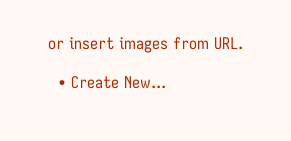or insert images from URL.

  • Create New...